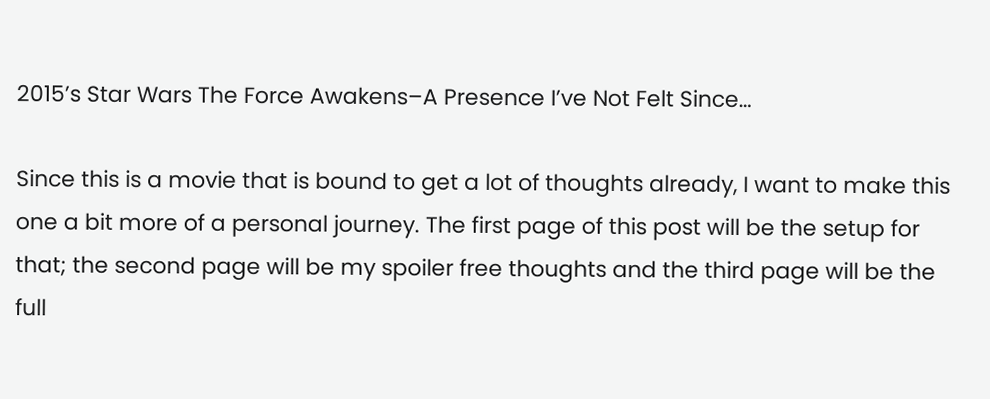2015’s Star Wars The Force Awakens–A Presence I’ve Not Felt Since…

Since this is a movie that is bound to get a lot of thoughts already, I want to make this one a bit more of a personal journey. The first page of this post will be the setup for that; the second page will be my spoiler free thoughts and the third page will be the full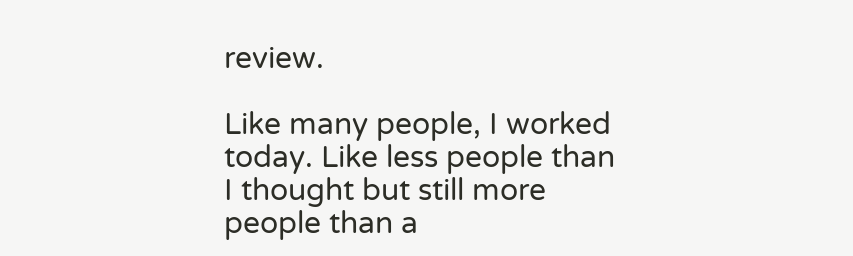review.

Like many people, I worked today. Like less people than I thought but still more people than a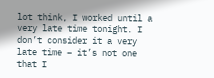lot think, I worked until a very late time tonight. I don’t consider it a very late time – it’s not one that I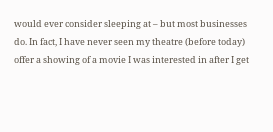would ever consider sleeping at – but most businesses do. In fact, I have never seen my theatre (before today) offer a showing of a movie I was interested in after I get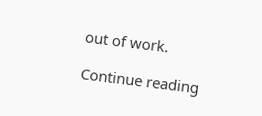out of work.

Continue reading